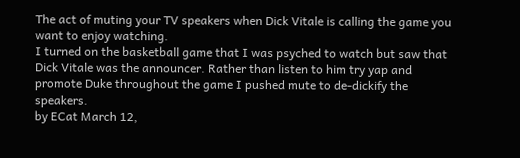The act of muting your TV speakers when Dick Vitale is calling the game you want to enjoy watching.
I turned on the basketball game that I was psyched to watch but saw that Dick Vitale was the announcer. Rather than listen to him try yap and promote Duke throughout the game I pushed mute to de-dickify the speakers.
by ECat March 12,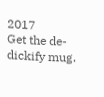2017
Get the de-dickify mug.